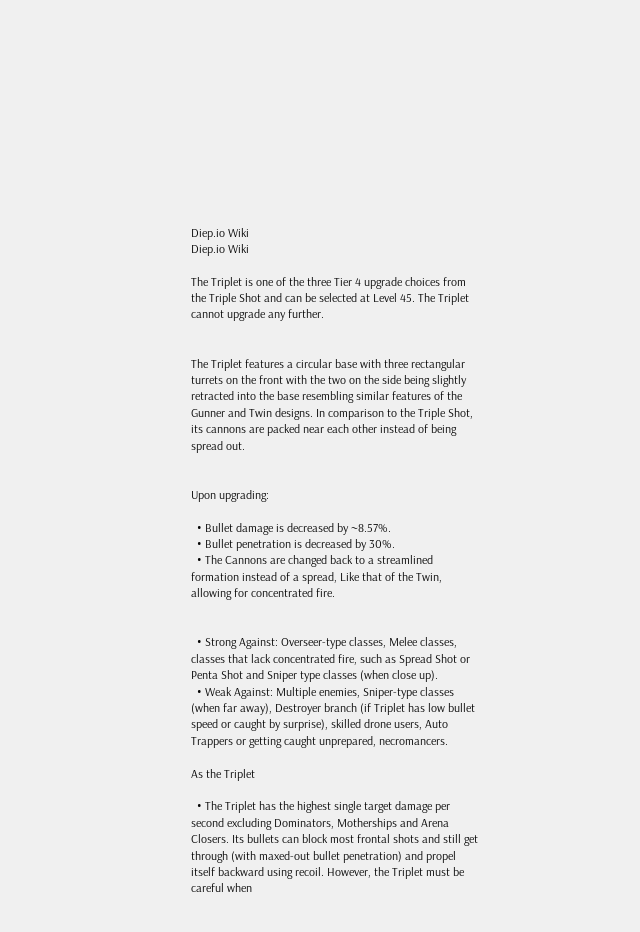Diep.io Wiki
Diep.io Wiki

The Triplet is one of the three Tier 4 upgrade choices from the Triple Shot and can be selected at Level 45. The Triplet cannot upgrade any further.


The Triplet features a circular base with three rectangular turrets on the front with the two on the side being slightly retracted into the base resembling similar features of the Gunner and Twin designs. In comparison to the Triple Shot, its cannons are packed near each other instead of being spread out.


Upon upgrading:

  • Bullet damage is decreased by ~8.57%.
  • Bullet penetration is decreased by 30%.
  • The Cannons are changed back to a streamlined formation instead of a spread, Like that of the Twin, allowing for concentrated fire.


  • Strong Against: Overseer-type classes, Melee classes, classes that lack concentrated fire, such as Spread Shot or Penta Shot and Sniper type classes (when close up).
  • Weak Against: Multiple enemies, Sniper-type classes (when far away), Destroyer branch (if Triplet has low bullet speed or caught by surprise), skilled drone users, Auto Trappers or getting caught unprepared, necromancers.

As the Triplet

  • The Triplet has the highest single target damage per second excluding Dominators, Motherships and Arena Closers. Its bullets can block most frontal shots and still get through (with maxed-out bullet penetration) and propel itself backward using recoil. However, the Triplet must be careful when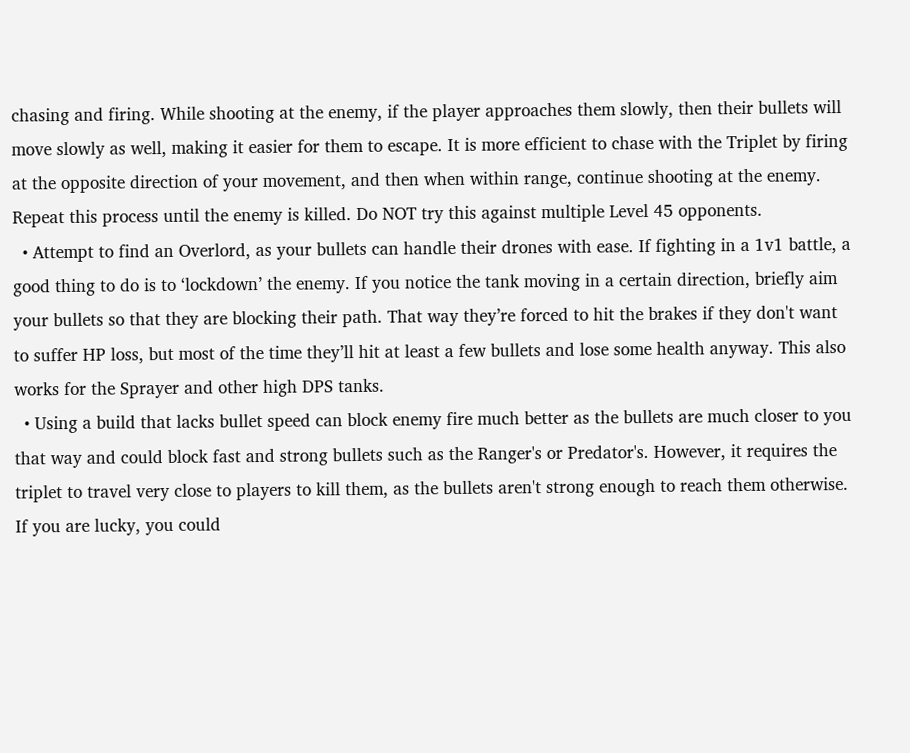chasing and firing. While shooting at the enemy, if the player approaches them slowly, then their bullets will move slowly as well, making it easier for them to escape. It is more efficient to chase with the Triplet by firing at the opposite direction of your movement, and then when within range, continue shooting at the enemy. Repeat this process until the enemy is killed. Do NOT try this against multiple Level 45 opponents.
  • Attempt to find an Overlord, as your bullets can handle their drones with ease. If fighting in a 1v1 battle, a good thing to do is to ‘lockdown’ the enemy. If you notice the tank moving in a certain direction, briefly aim your bullets so that they are blocking their path. That way they’re forced to hit the brakes if they don't want to suffer HP loss, but most of the time they’ll hit at least a few bullets and lose some health anyway. This also works for the Sprayer and other high DPS tanks.
  • Using a build that lacks bullet speed can block enemy fire much better as the bullets are much closer to you that way and could block fast and strong bullets such as the Ranger's or Predator's. However, it requires the triplet to travel very close to players to kill them, as the bullets aren't strong enough to reach them otherwise. If you are lucky, you could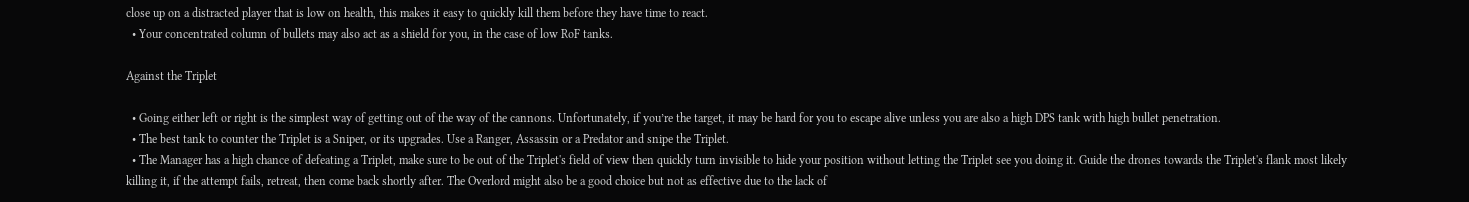close up on a distracted player that is low on health, this makes it easy to quickly kill them before they have time to react.
  • Your concentrated column of bullets may also act as a shield for you, in the case of low RoF tanks.

Against the Triplet

  • Going either left or right is the simplest way of getting out of the way of the cannons. Unfortunately, if you’re the target, it may be hard for you to escape alive unless you are also a high DPS tank with high bullet penetration.
  • The best tank to counter the Triplet is a Sniper, or its upgrades. Use a Ranger, Assassin or a Predator and snipe the Triplet.
  • The Manager has a high chance of defeating a Triplet, make sure to be out of the Triplet's field of view then quickly turn invisible to hide your position without letting the Triplet see you doing it. Guide the drones towards the Triplet's flank most likely killing it, if the attempt fails, retreat, then come back shortly after. The Overlord might also be a good choice but not as effective due to the lack of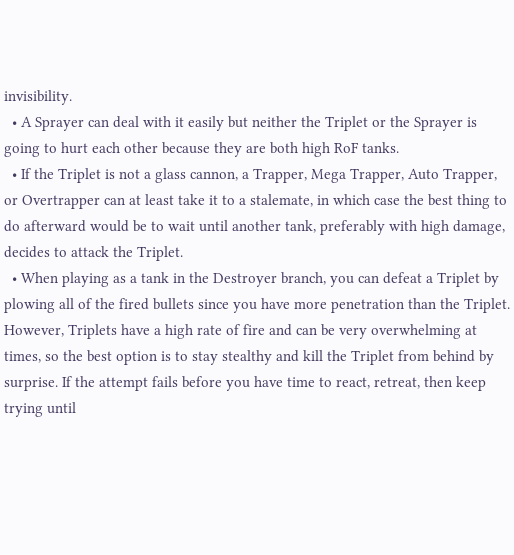invisibility.
  • A Sprayer can deal with it easily but neither the Triplet or the Sprayer is going to hurt each other because they are both high RoF tanks.
  • If the Triplet is not a glass cannon, a Trapper, Mega Trapper, Auto Trapper, or Overtrapper can at least take it to a stalemate, in which case the best thing to do afterward would be to wait until another tank, preferably with high damage, decides to attack the Triplet.
  • When playing as a tank in the Destroyer branch, you can defeat a Triplet by plowing all of the fired bullets since you have more penetration than the Triplet. However, Triplets have a high rate of fire and can be very overwhelming at times, so the best option is to stay stealthy and kill the Triplet from behind by surprise. If the attempt fails before you have time to react, retreat, then keep trying until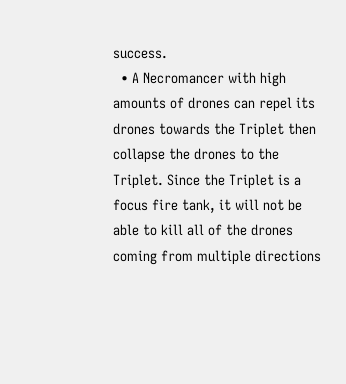success.
  • A Necromancer with high amounts of drones can repel its drones towards the Triplet then collapse the drones to the Triplet. Since the Triplet is a focus fire tank, it will not be able to kill all of the drones coming from multiple directions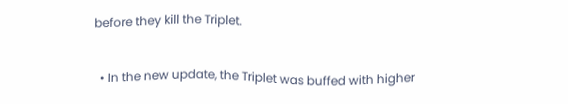before they kill the Triplet.


  • In the new update, the Triplet was buffed with higher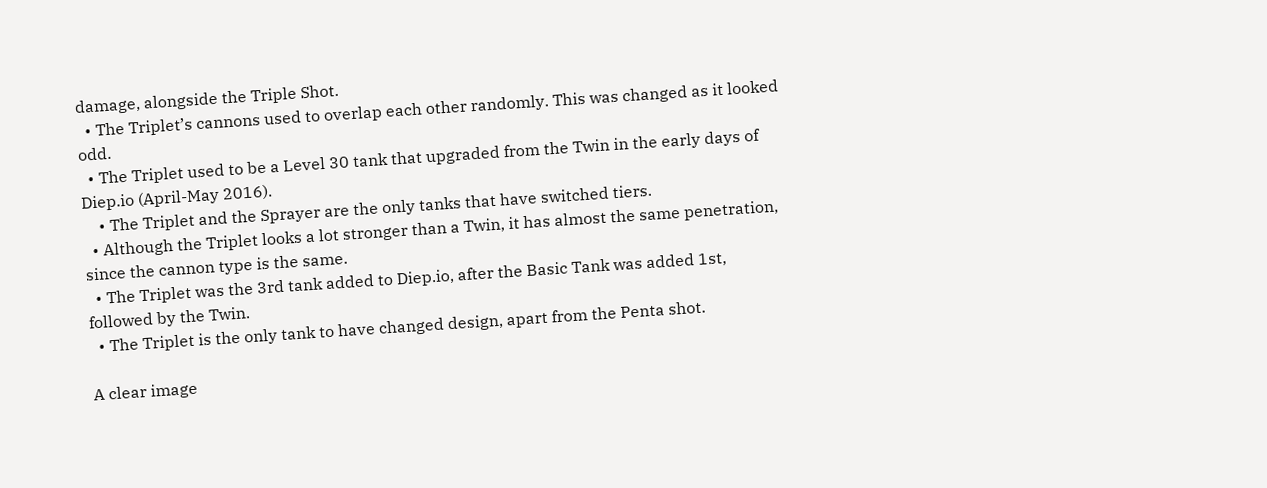damage, alongside the Triple Shot.
  • The Triplet’s cannons used to overlap each other randomly. This was changed as it looked odd.
  • The Triplet used to be a Level 30 tank that upgraded from the Twin in the early days of Diep.io (April-May 2016).
    • The Triplet and the Sprayer are the only tanks that have switched tiers.
  • Although the Triplet looks a lot stronger than a Twin, it has almost the same penetration, since the cannon type is the same.
  • The Triplet was the 3rd tank added to Diep.io, after the Basic Tank was added 1st, followed by the Twin.
  • The Triplet is the only tank to have changed design, apart from the Penta shot.

A clear image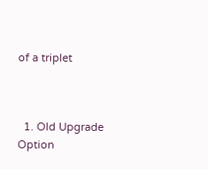of a triplet



  1. Old Upgrade Option